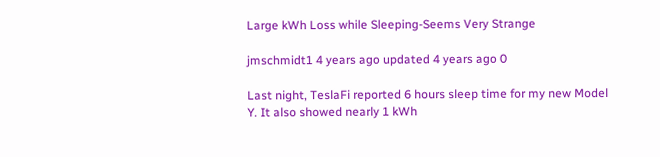Large kWh Loss while Sleeping-Seems Very Strange

jmschmidt1 4 years ago updated 4 years ago 0

Last night, TeslaFi reported 6 hours sleep time for my new Model Y. It also showed nearly 1 kWh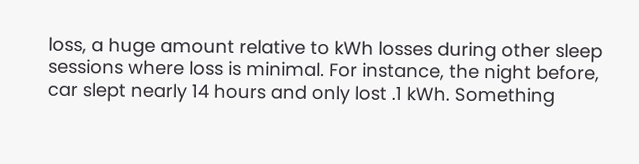loss, a huge amount relative to kWh losses during other sleep sessions where loss is minimal. For instance, the night before, car slept nearly 14 hours and only lost .1 kWh. Something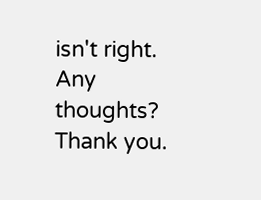isn't right.  Any thoughts?  Thank you.